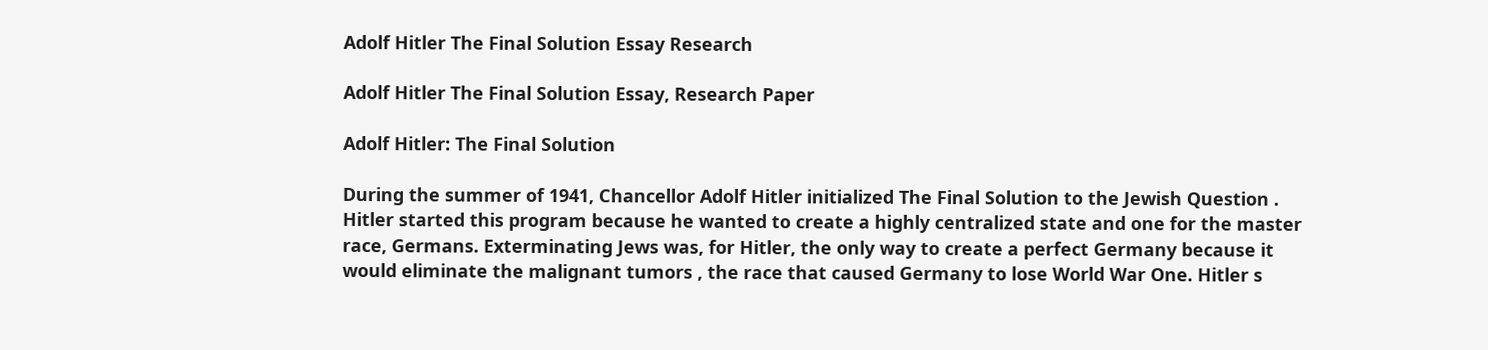Adolf Hitler The Final Solution Essay Research

Adolf Hitler The Final Solution Essay, Research Paper

Adolf Hitler: The Final Solution

During the summer of 1941, Chancellor Adolf Hitler initialized The Final Solution to the Jewish Question . Hitler started this program because he wanted to create a highly centralized state and one for the master race, Germans. Exterminating Jews was, for Hitler, the only way to create a perfect Germany because it would eliminate the malignant tumors , the race that caused Germany to lose World War One. Hitler s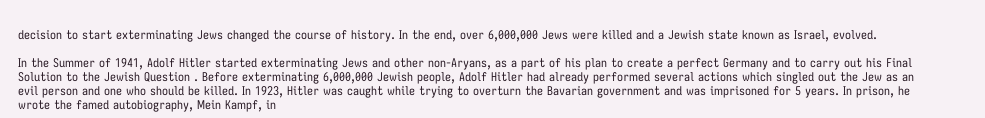decision to start exterminating Jews changed the course of history. In the end, over 6,000,000 Jews were killed and a Jewish state known as Israel, evolved.

In the Summer of 1941, Adolf Hitler started exterminating Jews and other non-Aryans, as a part of his plan to create a perfect Germany and to carry out his Final Solution to the Jewish Question . Before exterminating 6,000,000 Jewish people, Adolf Hitler had already performed several actions which singled out the Jew as an evil person and one who should be killed. In 1923, Hitler was caught while trying to overturn the Bavarian government and was imprisoned for 5 years. In prison, he wrote the famed autobiography, Mein Kampf, in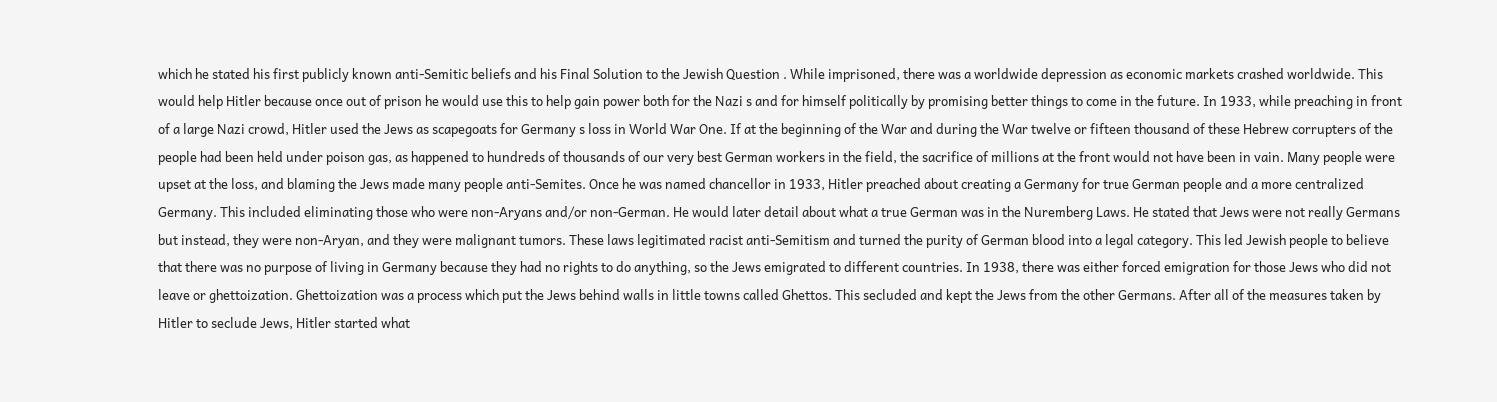which he stated his first publicly known anti-Semitic beliefs and his Final Solution to the Jewish Question . While imprisoned, there was a worldwide depression as economic markets crashed worldwide. This would help Hitler because once out of prison he would use this to help gain power both for the Nazi s and for himself politically by promising better things to come in the future. In 1933, while preaching in front of a large Nazi crowd, Hitler used the Jews as scapegoats for Germany s loss in World War One. If at the beginning of the War and during the War twelve or fifteen thousand of these Hebrew corrupters of the people had been held under poison gas, as happened to hundreds of thousands of our very best German workers in the field, the sacrifice of millions at the front would not have been in vain. Many people were upset at the loss, and blaming the Jews made many people anti-Semites. Once he was named chancellor in 1933, Hitler preached about creating a Germany for true German people and a more centralized Germany. This included eliminating those who were non-Aryans and/or non-German. He would later detail about what a true German was in the Nuremberg Laws. He stated that Jews were not really Germans but instead, they were non-Aryan, and they were malignant tumors. These laws legitimated racist anti-Semitism and turned the purity of German blood into a legal category. This led Jewish people to believe that there was no purpose of living in Germany because they had no rights to do anything, so the Jews emigrated to different countries. In 1938, there was either forced emigration for those Jews who did not leave or ghettoization. Ghettoization was a process which put the Jews behind walls in little towns called Ghettos. This secluded and kept the Jews from the other Germans. After all of the measures taken by Hitler to seclude Jews, Hitler started what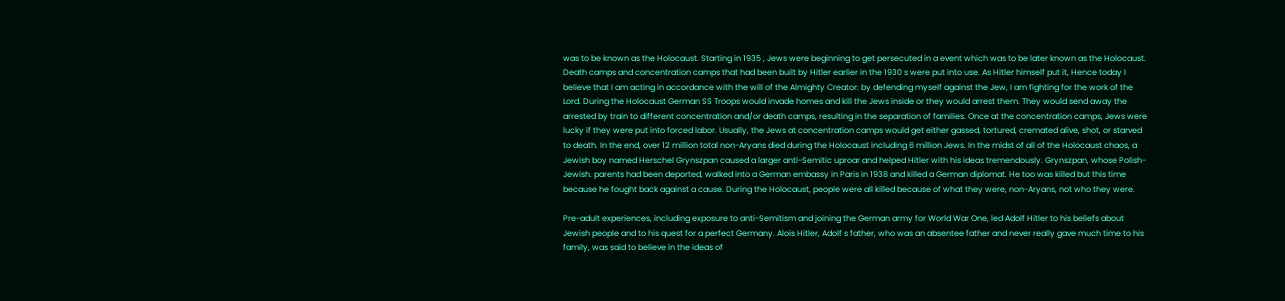was to be known as the Holocaust. Starting in 1935 , Jews were beginning to get persecuted in a event which was to be later known as the Holocaust. Death camps and concentration camps that had been built by Hitler earlier in the 1930 s were put into use. As Hitler himself put it, Hence today I believe that I am acting in accordance with the will of the Almighty Creator: by defending myself against the Jew, I am fighting for the work of the Lord. During the Holocaust German SS Troops would invade homes and kill the Jews inside or they would arrest them. They would send away the arrested by train to different concentration and/or death camps, resulting in the separation of families. Once at the concentration camps, Jews were lucky if they were put into forced labor. Usually, the Jews at concentration camps would get either gassed, tortured, cremated alive, shot, or starved to death. In the end, over 12 million total non-Aryans died during the Holocaust including 6 million Jews. In the midst of all of the Holocaust chaos, a Jewish boy named Herschel Grynszpan caused a larger anti-Semitic uproar and helped Hitler with his ideas tremendously. Grynszpan, whose Polish-Jewish. parents had been deported, walked into a German embassy in Paris in 1938 and killed a German diplomat. He too was killed but this time because he fought back against a cause. During the Holocaust, people were all killed because of what they were, non-Aryans, not who they were.

Pre-adult experiences, including exposure to anti-Semitism and joining the German army for World War One, led Adolf Hitler to his beliefs about Jewish people and to his quest for a perfect Germany. Alois Hitler, Adolf s father, who was an absentee father and never really gave much time to his family, was said to believe in the ideas of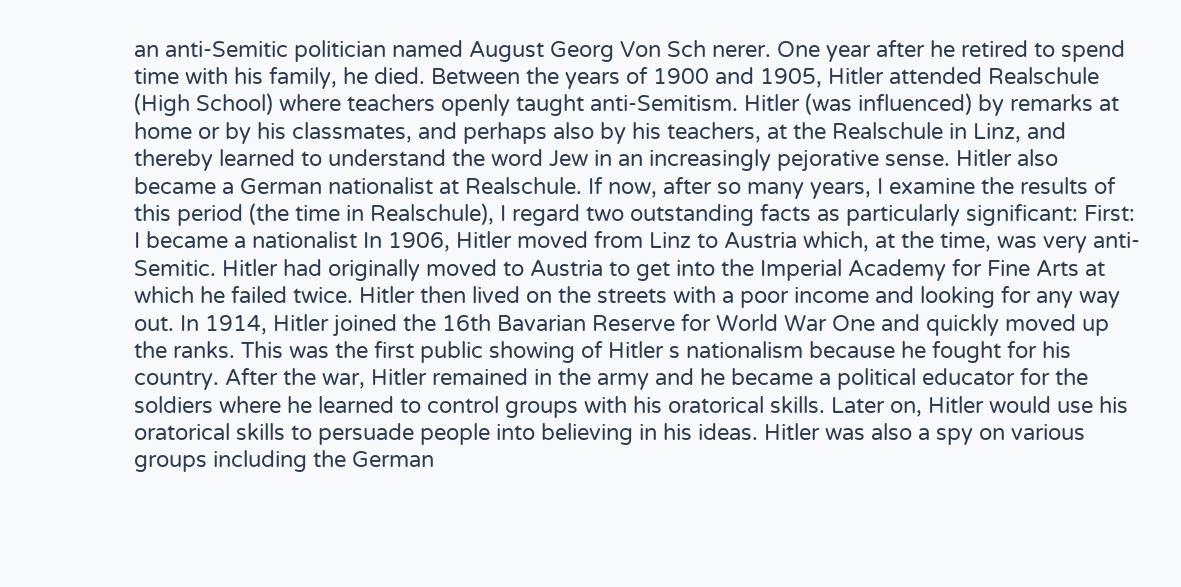an anti-Semitic politician named August Georg Von Sch nerer. One year after he retired to spend time with his family, he died. Between the years of 1900 and 1905, Hitler attended Realschule (High School) where teachers openly taught anti-Semitism. Hitler (was influenced) by remarks at home or by his classmates, and perhaps also by his teachers, at the Realschule in Linz, and thereby learned to understand the word Jew in an increasingly pejorative sense. Hitler also became a German nationalist at Realschule. If now, after so many years, I examine the results of this period (the time in Realschule), I regard two outstanding facts as particularly significant: First: I became a nationalist In 1906, Hitler moved from Linz to Austria which, at the time, was very anti-Semitic. Hitler had originally moved to Austria to get into the Imperial Academy for Fine Arts at which he failed twice. Hitler then lived on the streets with a poor income and looking for any way out. In 1914, Hitler joined the 16th Bavarian Reserve for World War One and quickly moved up the ranks. This was the first public showing of Hitler s nationalism because he fought for his country. After the war, Hitler remained in the army and he became a political educator for the soldiers where he learned to control groups with his oratorical skills. Later on, Hitler would use his oratorical skills to persuade people into believing in his ideas. Hitler was also a spy on various groups including the German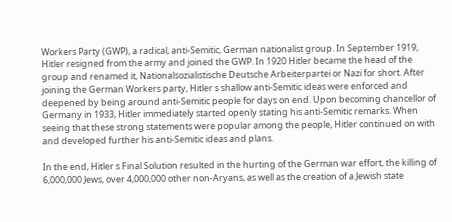Workers Party (GWP), a radical, anti-Semitic, German nationalist group. In September 1919, Hitler resigned from the army and joined the GWP. In 1920 Hitler became the head of the group and renamed it, Nationalsozialistische Deutsche Arbeiterpartei or Nazi for short. After joining the German Workers party, Hitler s shallow anti-Semitic ideas were enforced and deepened by being around anti-Semitic people for days on end. Upon becoming chancellor of Germany in 1933, Hitler immediately started openly stating his anti-Semitic remarks. When seeing that these strong statements were popular among the people, Hitler continued on with and developed further his anti-Semitic ideas and plans.

In the end, Hitler s Final Solution resulted in the hurting of the German war effort, the killing of 6,000,000 Jews, over 4,000,000 other non-Aryans, as well as the creation of a Jewish state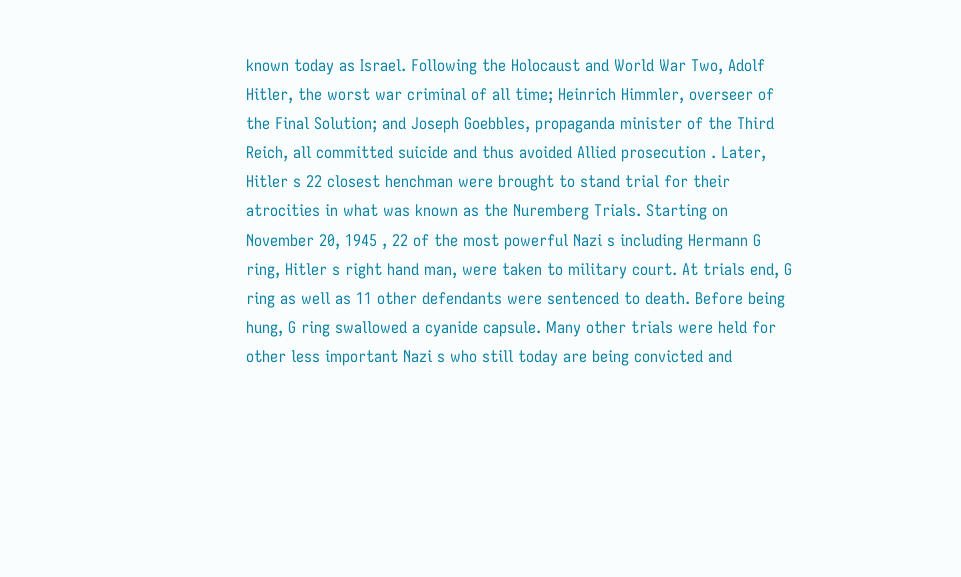known today as Israel. Following the Holocaust and World War Two, Adolf Hitler, the worst war criminal of all time; Heinrich Himmler, overseer of the Final Solution; and Joseph Goebbles, propaganda minister of the Third Reich, all committed suicide and thus avoided Allied prosecution . Later, Hitler s 22 closest henchman were brought to stand trial for their atrocities in what was known as the Nuremberg Trials. Starting on November 20, 1945 , 22 of the most powerful Nazi s including Hermann G ring, Hitler s right hand man, were taken to military court. At trials end, G ring as well as 11 other defendants were sentenced to death. Before being hung, G ring swallowed a cyanide capsule. Many other trials were held for other less important Nazi s who still today are being convicted and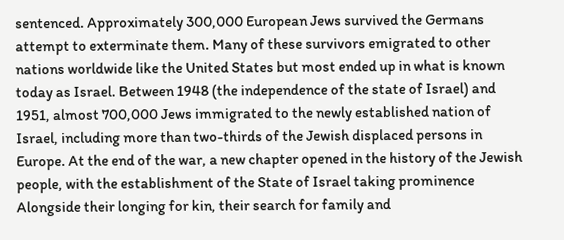sentenced. Approximately 300,000 European Jews survived the Germans attempt to exterminate them. Many of these survivors emigrated to other nations worldwide like the United States but most ended up in what is known today as Israel. Between 1948 (the independence of the state of Israel) and 1951, almost 700,000 Jews immigrated to the newly established nation of Israel, including more than two-thirds of the Jewish displaced persons in Europe. At the end of the war, a new chapter opened in the history of the Jewish people, with the establishment of the State of Israel taking prominence Alongside their longing for kin, their search for family and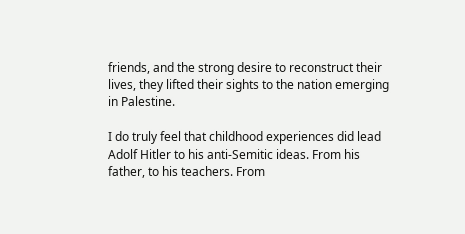friends, and the strong desire to reconstruct their lives, they lifted their sights to the nation emerging in Palestine.

I do truly feel that childhood experiences did lead Adolf Hitler to his anti-Semitic ideas. From his father, to his teachers. From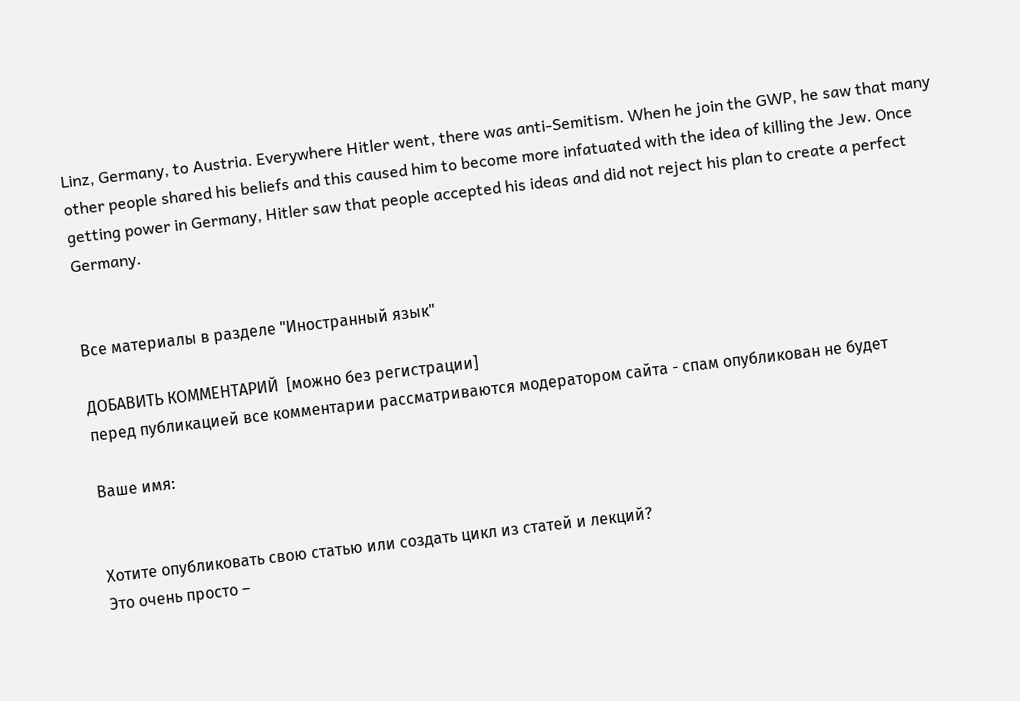Linz, Germany, to Austria. Everywhere Hitler went, there was anti-Semitism. When he join the GWP, he saw that many other people shared his beliefs and this caused him to become more infatuated with the idea of killing the Jew. Once getting power in Germany, Hitler saw that people accepted his ideas and did not reject his plan to create a perfect Germany.


Все материалы в разделе "Иностранный язык"

ДОБАВИТЬ КОММЕНТАРИЙ  [можно без регистрации]
перед публикацией все комментарии рассматриваются модератором сайта - спам опубликован не будет

Ваше имя:


Хотите опубликовать свою статью или создать цикл из статей и лекций?
Это очень просто –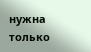нужна только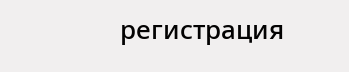регистрация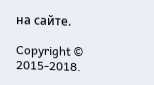на сайте.

Copyright © 2015-2018.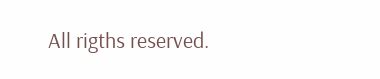All rigths reserved.